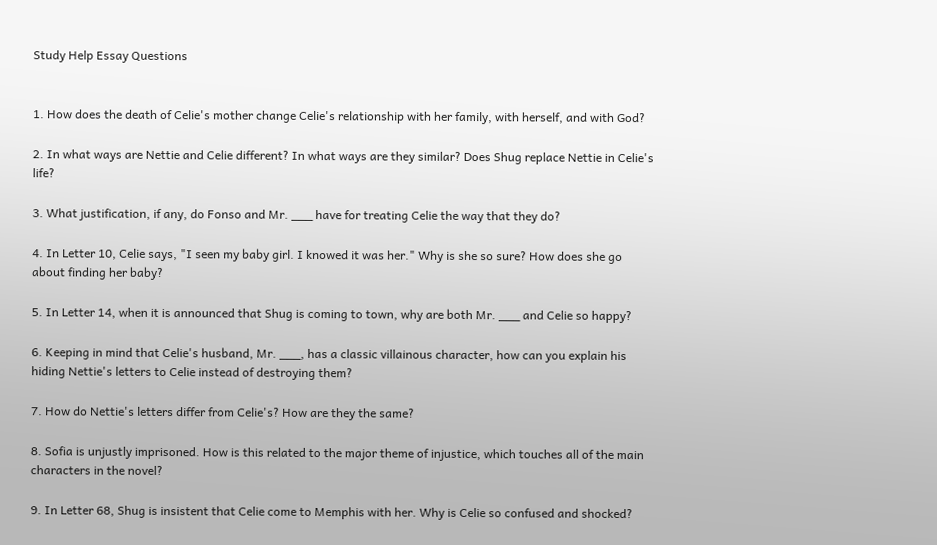Study Help Essay Questions


1. How does the death of Celie's mother change Celie's relationship with her family, with herself, and with God?

2. In what ways are Nettie and Celie different? In what ways are they similar? Does Shug replace Nettie in Celie's life?

3. What justification, if any, do Fonso and Mr. ___ have for treating Celie the way that they do?

4. In Letter 10, Celie says, "I seen my baby girl. I knowed it was her." Why is she so sure? How does she go about finding her baby?

5. In Letter 14, when it is announced that Shug is coming to town, why are both Mr. ___ and Celie so happy?

6. Keeping in mind that Celie's husband, Mr. ___, has a classic villainous character, how can you explain his hiding Nettie's letters to Celie instead of destroying them?

7. How do Nettie's letters differ from Celie's? How are they the same?

8. Sofia is unjustly imprisoned. How is this related to the major theme of injustice, which touches all of the main characters in the novel?

9. In Letter 68, Shug is insistent that Celie come to Memphis with her. Why is Celie so confused and shocked?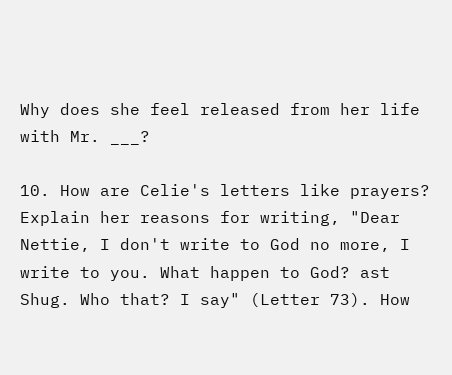Why does she feel released from her life with Mr. ___?

10. How are Celie's letters like prayers? Explain her reasons for writing, "Dear Nettie, I don't write to God no more, I write to you. What happen to God? ast Shug. Who that? I say" (Letter 73). How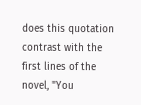does this quotation contrast with the first lines of the novel, "You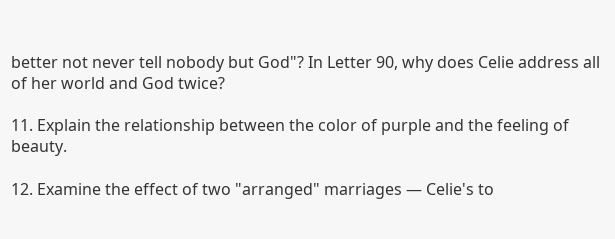better not never tell nobody but God"? In Letter 90, why does Celie address all of her world and God twice?

11. Explain the relationship between the color of purple and the feeling of beauty.

12. Examine the effect of two "arranged" marriages — Celie's to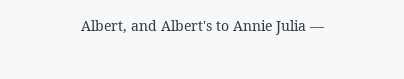Albert, and Albert's to Annie Julia —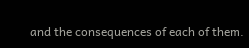and the consequences of each of them.